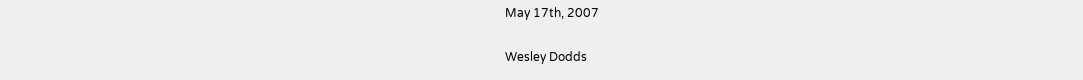May 17th, 2007

Wesley Dodds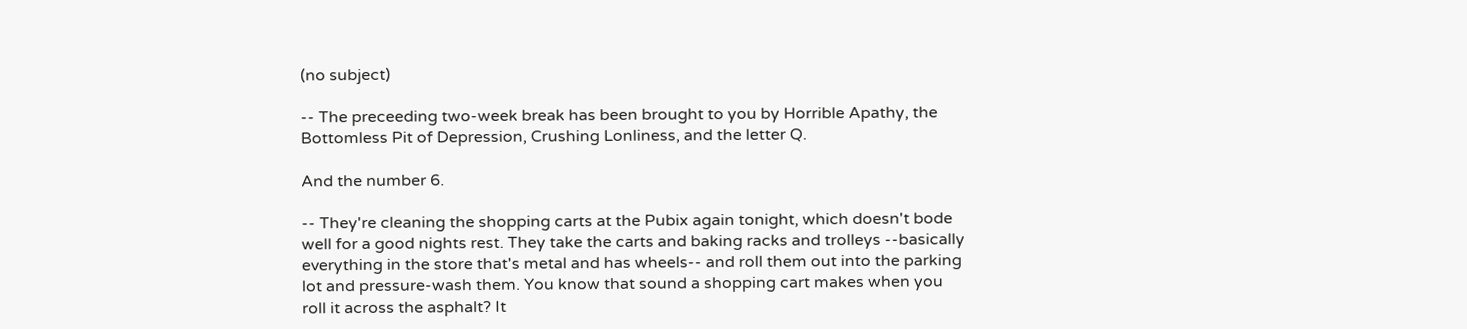(no subject)

-- The preceeding two-week break has been brought to you by Horrible Apathy, the Bottomless Pit of Depression, Crushing Lonliness, and the letter Q.

And the number 6.

-- They're cleaning the shopping carts at the Pubix again tonight, which doesn't bode well for a good nights rest. They take the carts and baking racks and trolleys --basically everything in the store that's metal and has wheels-- and roll them out into the parking lot and pressure-wash them. You know that sound a shopping cart makes when you roll it across the asphalt? It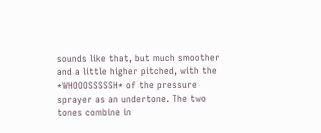sounds like that, but much smoother and a little higher pitched, with the *WHOOOSSSSSH* of the pressure sprayer as an undertone. The two tones combine in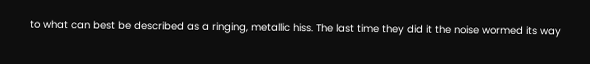to what can best be described as a ringing, metallic hiss. The last time they did it the noise wormed its way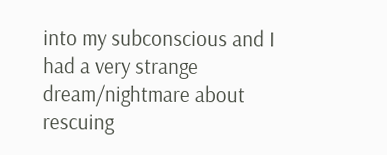into my subconscious and I had a very strange dream/nightmare about rescuing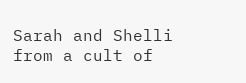Sarah and Shelli from a cult of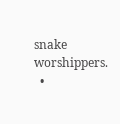snake worshippers.
  •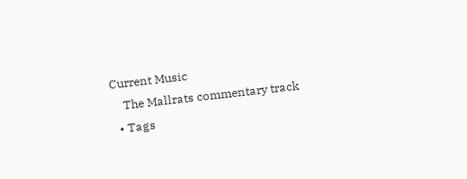Current Music
    The Mallrats commentary track
  • Tags